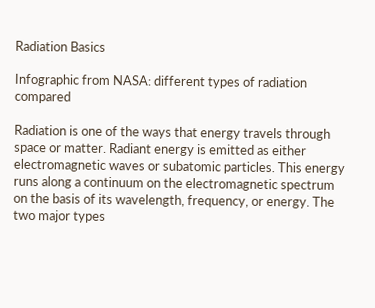Radiation Basics

Infographic from NASA: different types of radiation compared

Radiation is one of the ways that energy travels through space or matter. Radiant energy is emitted as either electromagnetic waves or subatomic particles. This energy runs along a continuum on the electromagnetic spectrum on the basis of its wavelength, frequency, or energy. The two major types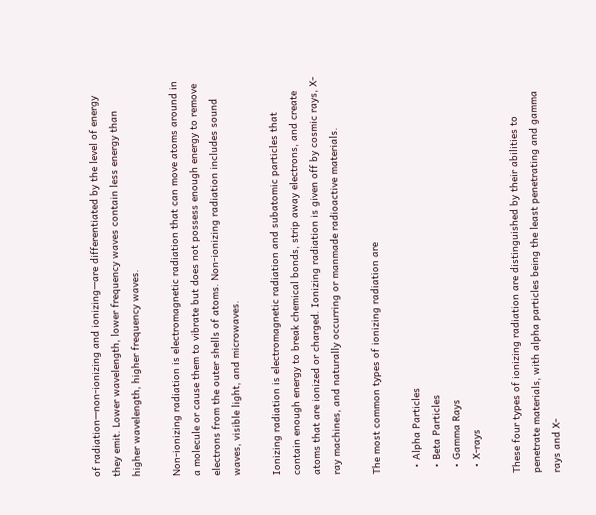of radiation—non-ionizing and ionizing—are differentiated by the level of energy they emit. Lower wavelength, lower frequency waves contain less energy than higher wavelength, higher frequency waves.

Non-ionizing radiation is electromagnetic radiation that can move atoms around in a molecule or cause them to vibrate but does not possess enough energy to remove electrons from the outer shells of atoms. Non-ionizing radiation includes sound waves, visible light, and microwaves.

Ionizing radiation is electromagnetic radiation and subatomic particles that contain enough energy to break chemical bonds, strip away electrons, and create atoms that are ionized or charged. Ionizing radiation is given off by cosmic rays, X-ray machines, and naturally occurring or manmade radioactive materials.

The most common types of ionizing radiation are

  • Alpha Particles
  • Beta Particles
  • Gamma Rays
  • X-rays

These four types of ionizing radiation are distinguished by their abilities to penetrate materials, with alpha particles being the least penetrating and gamma rays and X-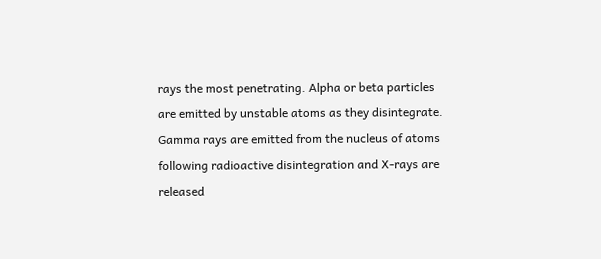rays the most penetrating. Alpha or beta particles are emitted by unstable atoms as they disintegrate. Gamma rays are emitted from the nucleus of atoms following radioactive disintegration and X-rays are released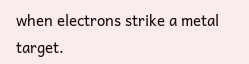when electrons strike a metal target.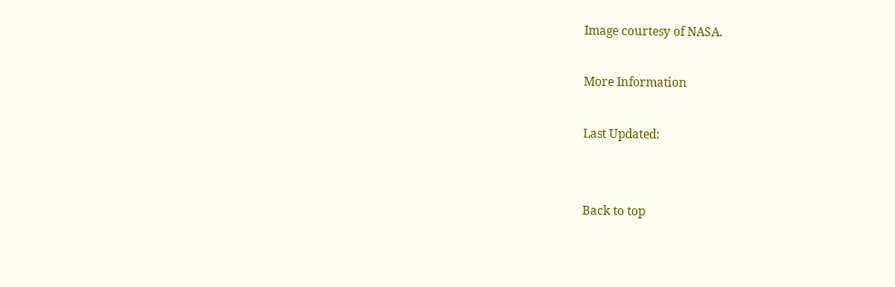Image courtesy of NASA.

More Information

Last Updated:


Back to top